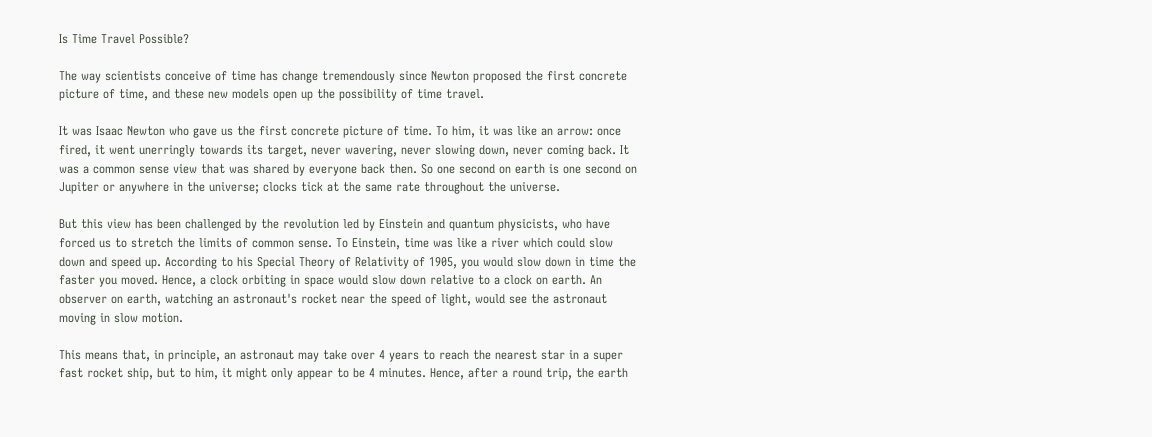Is Time Travel Possible?

The way scientists conceive of time has change tremendously since Newton proposed the first concrete picture of time, and these new models open up the possibility of time travel.

It was Isaac Newton who gave us the first concrete picture of time. To him, it was like an arrow: once fired, it went unerringly towards its target, never wavering, never slowing down, never coming back. It was a common sense view that was shared by everyone back then. So one second on earth is one second on Jupiter or anywhere in the universe; clocks tick at the same rate throughout the universe.

But this view has been challenged by the revolution led by Einstein and quantum physicists, who have forced us to stretch the limits of common sense. To Einstein, time was like a river which could slow down and speed up. According to his Special Theory of Relativity of 1905, you would slow down in time the faster you moved. Hence, a clock orbiting in space would slow down relative to a clock on earth. An observer on earth, watching an astronaut's rocket near the speed of light, would see the astronaut moving in slow motion.

This means that, in principle, an astronaut may take over 4 years to reach the nearest star in a super fast rocket ship, but to him, it might only appear to be 4 minutes. Hence, after a round trip, the earth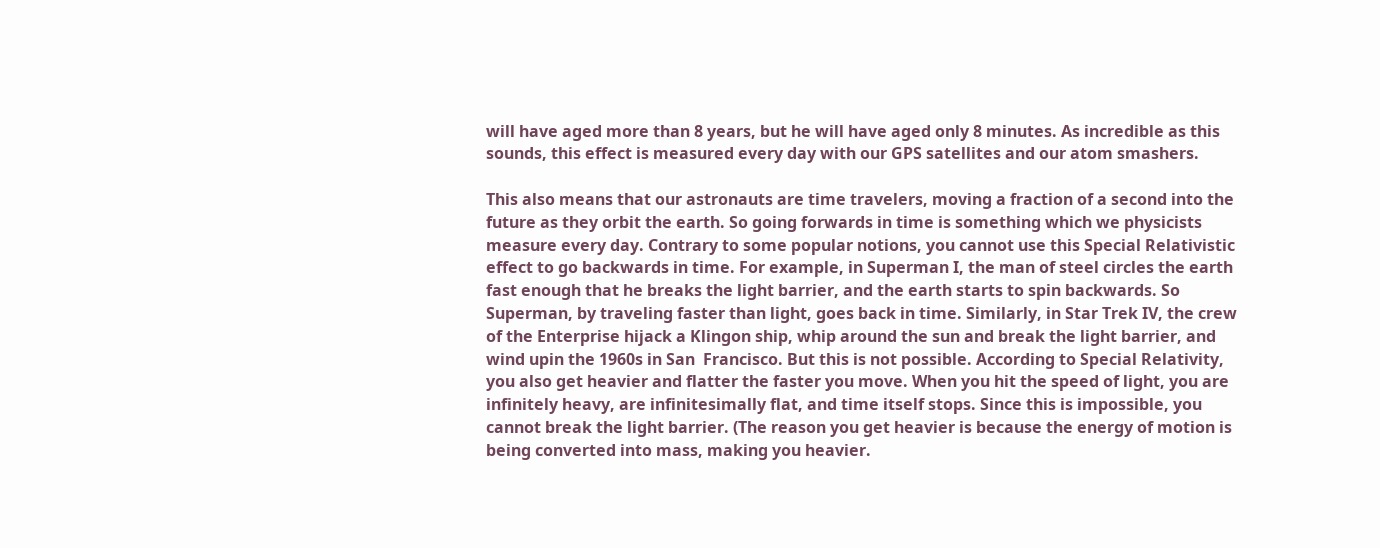will have aged more than 8 years, but he will have aged only 8 minutes. As incredible as this sounds, this effect is measured every day with our GPS satellites and our atom smashers.

This also means that our astronauts are time travelers, moving a fraction of a second into the future as they orbit the earth. So going forwards in time is something which we physicists measure every day. Contrary to some popular notions, you cannot use this Special Relativistic effect to go backwards in time. For example, in Superman I, the man of steel circles the earth fast enough that he breaks the light barrier, and the earth starts to spin backwards. So Superman, by traveling faster than light, goes back in time. Similarly, in Star Trek IV, the crew of the Enterprise hijack a Klingon ship, whip around the sun and break the light barrier, and wind upin the 1960s in San  Francisco. But this is not possible. According to Special Relativity, you also get heavier and flatter the faster you move. When you hit the speed of light, you are infinitely heavy, are infinitesimally flat, and time itself stops. Since this is impossible, you cannot break the light barrier. (The reason you get heavier is because the energy of motion is being converted into mass, making you heavier.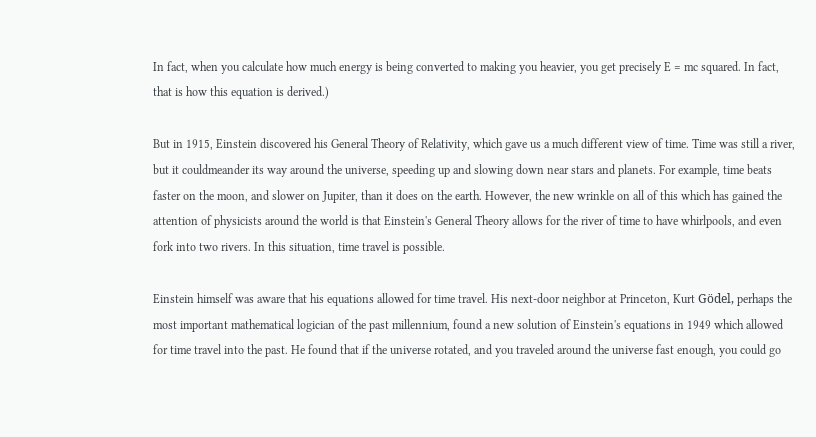In fact, when you calculate how much energy is being converted to making you heavier, you get precisely E = mc squared. In fact, that is how this equation is derived.)

But in 1915, Einstein discovered his General Theory of Relativity, which gave us a much different view of time. Time was still a river, but it couldmeander its way around the universe, speeding up and slowing down near stars and planets. For example, time beats faster on the moon, and slower on Jupiter, than it does on the earth. However, the new wrinkle on all of this which has gained the attention of physicists around the world is that Einstein's General Theory allows for the river of time to have whirlpools, and even fork into two rivers. In this situation, time travel is possible.

Einstein himself was aware that his equations allowed for time travel. His next-door neighbor at Princeton, Kurt Gödel, perhaps the most important mathematical logician of the past millennium, found a new solution of Einstein's equations in 1949 which allowed for time travel into the past. He found that if the universe rotated, and you traveled around the universe fast enough, you could go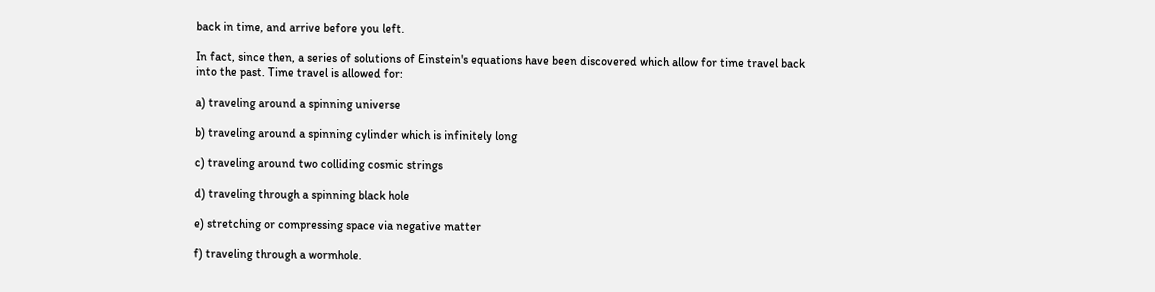back in time, and arrive before you left.

In fact, since then, a series of solutions of Einstein's equations have been discovered which allow for time travel back into the past. Time travel is allowed for:

a) traveling around a spinning universe

b) traveling around a spinning cylinder which is infinitely long

c) traveling around two colliding cosmic strings

d) traveling through a spinning black hole

e) stretching or compressing space via negative matter

f) traveling through a wormhole.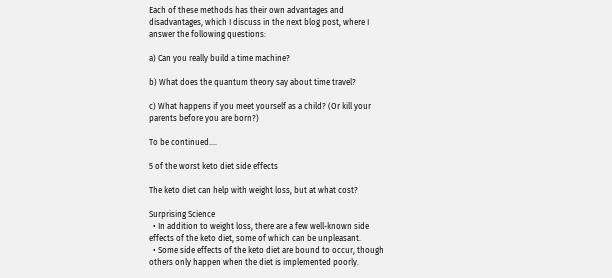Each of these methods has their own advantages and disadvantages, which I discuss in the next blog post, where I answer the following questions:

a) Can you really build a time machine?

b) What does the quantum theory say about time travel?

c) What happens if you meet yourself as a child? (Or kill your parents before you are born?)

To be continued....

5 of the worst keto diet side effects

The keto diet can help with weight loss, but at what cost?

Surprising Science
  • In addition to weight loss, there are a few well-known side effects of the keto diet, some of which can be unpleasant.
  • Some side effects of the keto diet are bound to occur, though others only happen when the diet is implemented poorly.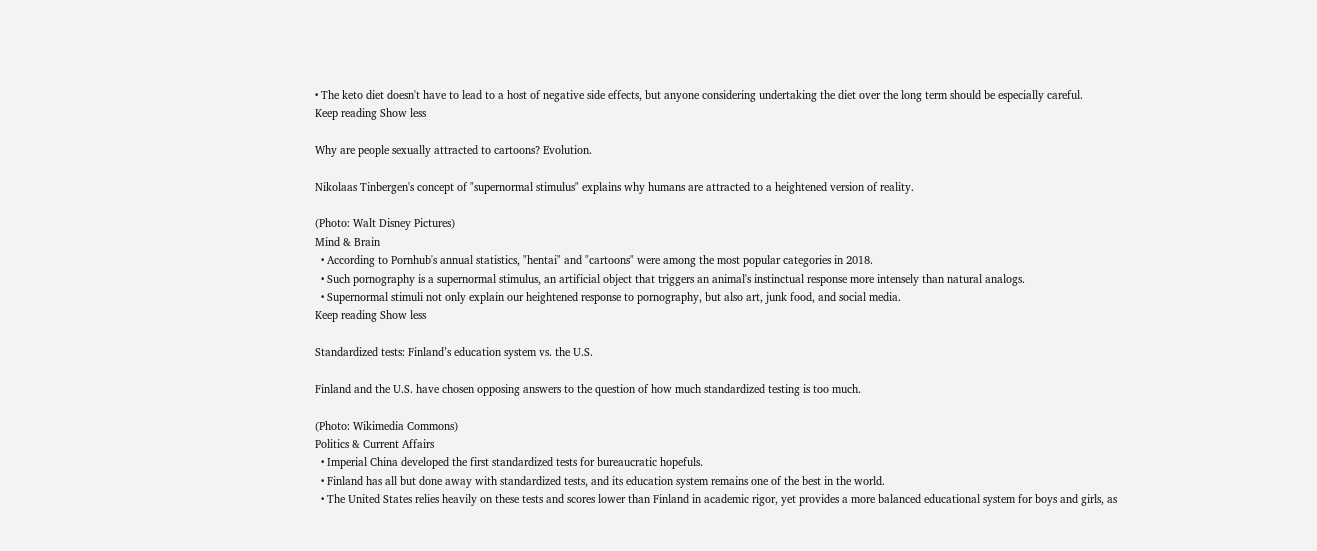• The keto diet doesn't have to lead to a host of negative side effects, but anyone considering undertaking the diet over the long term should be especially careful.
Keep reading Show less

Why are people sexually attracted to cartoons? Evolution.

Nikolaas Tinbergen's concept of "supernormal stimulus" explains why humans are attracted to a heightened version of reality.

(Photo: Walt Disney Pictures)
Mind & Brain
  • According to Pornhub's annual statistics, "hentai" and "cartoons" were among the most popular categories in 2018.
  • Such pornography is a supernormal stimulus, an artificial object that triggers an animal's instinctual response more intensely than natural analogs.
  • Supernormal stimuli not only explain our heightened response to pornography, but also art, junk food, and social media.
Keep reading Show less

Standardized tests: Finland’s education system vs. the U.S.

Finland and the U.S. have chosen opposing answers to the question of how much standardized testing is too much.

(Photo: Wikimedia Commons)
Politics & Current Affairs
  • Imperial China developed the first standardized tests for bureaucratic hopefuls.
  • Finland has all but done away with standardized tests, and its education system remains one of the best in the world.
  • The United States relies heavily on these tests and scores lower than Finland in academic rigor, yet provides a more balanced educational system for boys and girls, as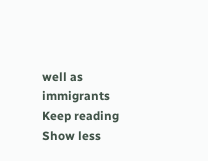well as immigrants
Keep reading Show less